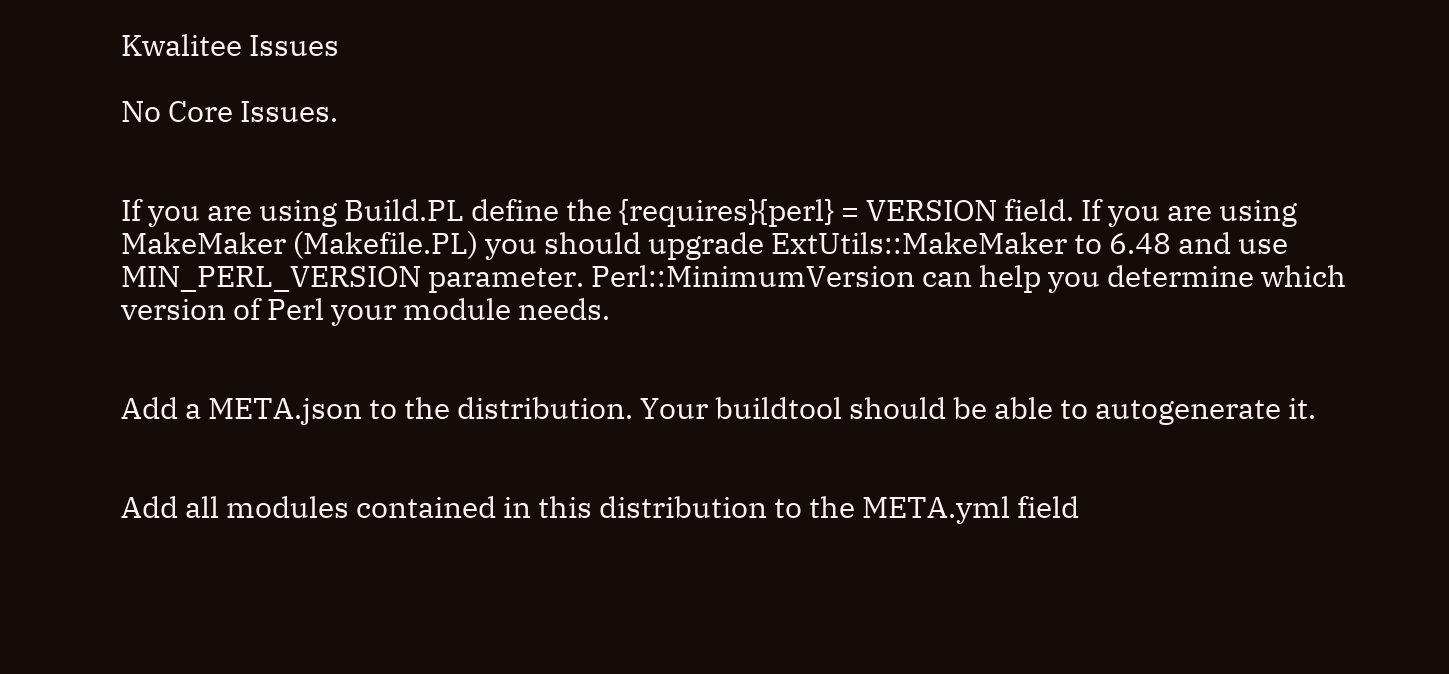Kwalitee Issues

No Core Issues.


If you are using Build.PL define the {requires}{perl} = VERSION field. If you are using MakeMaker (Makefile.PL) you should upgrade ExtUtils::MakeMaker to 6.48 and use MIN_PERL_VERSION parameter. Perl::MinimumVersion can help you determine which version of Perl your module needs.


Add a META.json to the distribution. Your buildtool should be able to autogenerate it.


Add all modules contained in this distribution to the META.yml field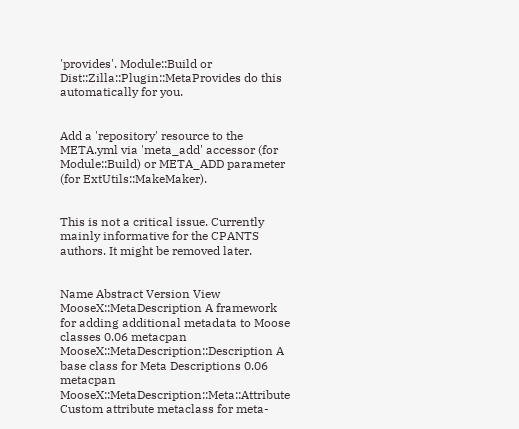'provides'. Module::Build or Dist::Zilla::Plugin::MetaProvides do this automatically for you.


Add a 'repository' resource to the META.yml via 'meta_add' accessor (for Module::Build) or META_ADD parameter (for ExtUtils::MakeMaker).


This is not a critical issue. Currently mainly informative for the CPANTS authors. It might be removed later.


Name Abstract Version View
MooseX::MetaDescription A framework for adding additional metadata to Moose classes 0.06 metacpan
MooseX::MetaDescription::Description A base class for Meta Descriptions 0.06 metacpan
MooseX::MetaDescription::Meta::Attribute Custom attribute metaclass for meta-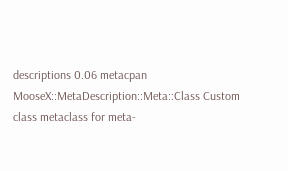descriptions 0.06 metacpan
MooseX::MetaDescription::Meta::Class Custom class metaclass for meta-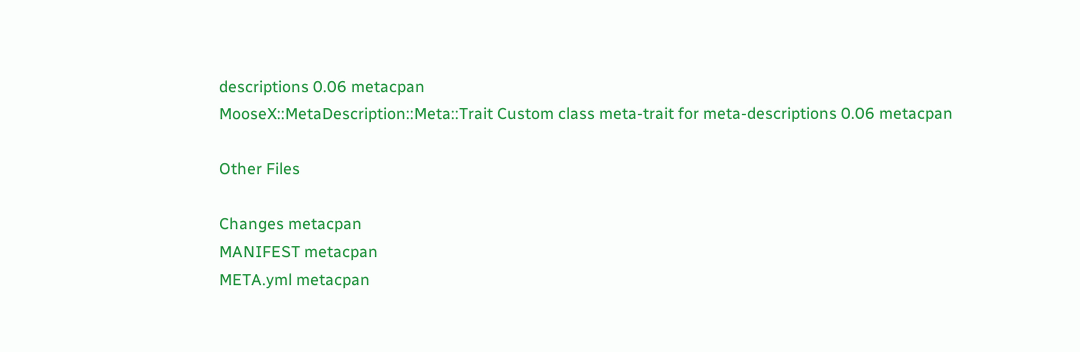descriptions 0.06 metacpan
MooseX::MetaDescription::Meta::Trait Custom class meta-trait for meta-descriptions 0.06 metacpan

Other Files

Changes metacpan
MANIFEST metacpan
META.yml metacpan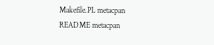Makefile.PL metacpan
README metacpan